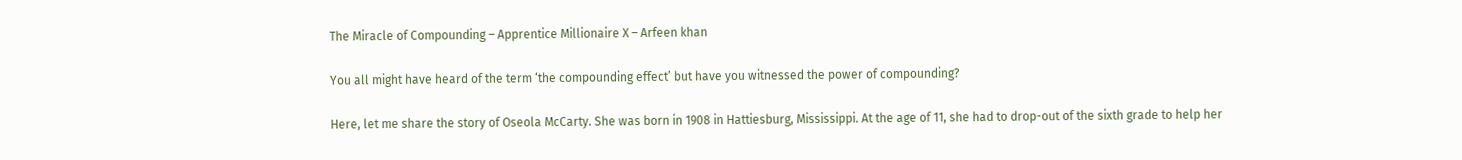The Miracle of Compounding – Apprentice Millionaire X – Arfeen khan

You all might have heard of the term ‘the compounding effect’ but have you witnessed the power of compounding?

Here, let me share the story of Oseola McCarty. She was born in 1908 in Hattiesburg, Mississippi. At the age of 11, she had to drop-out of the sixth grade to help her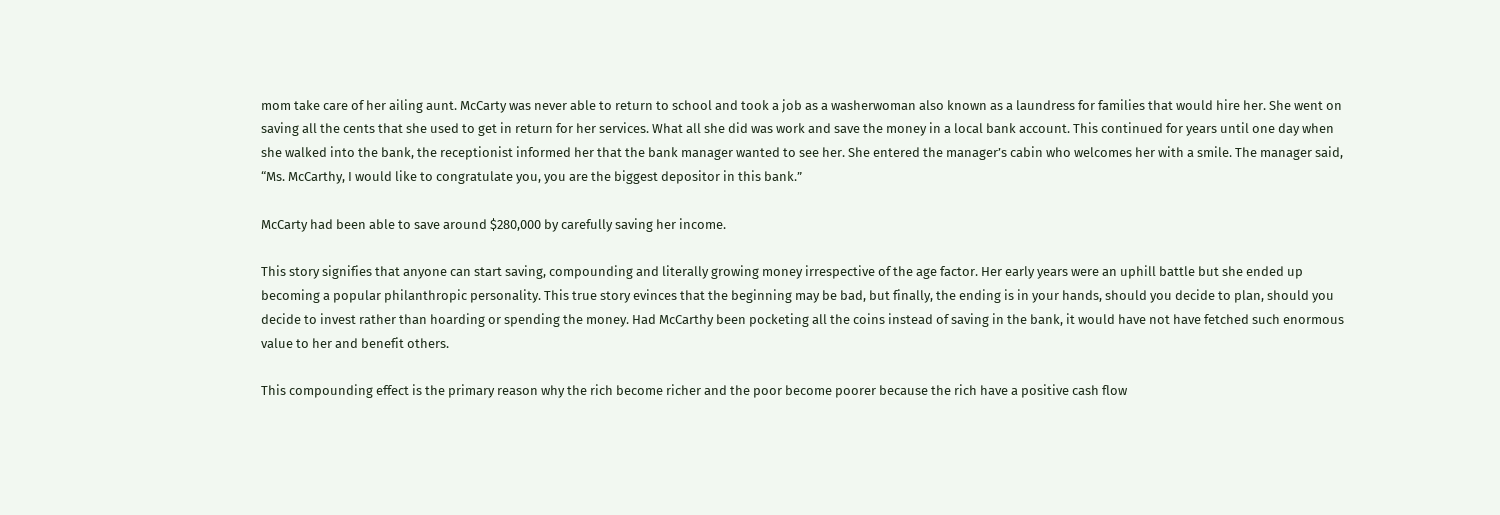mom take care of her ailing aunt. McCarty was never able to return to school and took a job as a washerwoman also known as a laundress for families that would hire her. She went on saving all the cents that she used to get in return for her services. What all she did was work and save the money in a local bank account. This continued for years until one day when she walked into the bank, the receptionist informed her that the bank manager wanted to see her. She entered the manager’s cabin who welcomes her with a smile. The manager said, “Ms. McCarthy, I would like to congratulate you, you are the biggest depositor in this bank.”

McCarty had been able to save around $280,000 by carefully saving her income.

This story signifies that anyone can start saving, compounding and literally growing money irrespective of the age factor. Her early years were an uphill battle but she ended up becoming a popular philanthropic personality. This true story evinces that the beginning may be bad, but finally, the ending is in your hands, should you decide to plan, should you decide to invest rather than hoarding or spending the money. Had McCarthy been pocketing all the coins instead of saving in the bank, it would have not have fetched such enormous value to her and benefit others.

This compounding effect is the primary reason why the rich become richer and the poor become poorer because the rich have a positive cash flow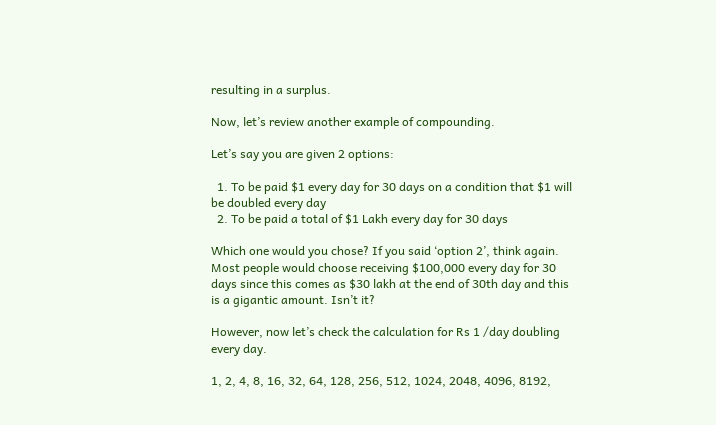resulting in a surplus.

Now, let’s review another example of compounding.

Let’s say you are given 2 options:

  1. To be paid $1 every day for 30 days on a condition that $1 will be doubled every day
  2. To be paid a total of $1 Lakh every day for 30 days

Which one would you chose? If you said ‘option 2’, think again. Most people would choose receiving $100,000 every day for 30 days since this comes as $30 lakh at the end of 30th day and this is a gigantic amount. Isn’t it?

However, now let’s check the calculation for Rs 1 /day doubling every day.

1, 2, 4, 8, 16, 32, 64, 128, 256, 512, 1024, 2048, 4096, 8192,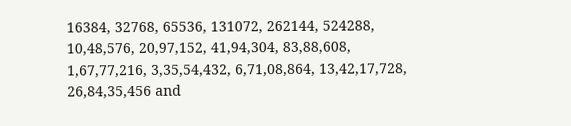16384, 32768, 65536, 131072, 262144, 524288, 10,48,576, 20,97,152, 41,94,304, 83,88,608, 1,67,77,216, 3,35,54,432, 6,71,08,864, 13,42,17,728, 26,84,35,456 and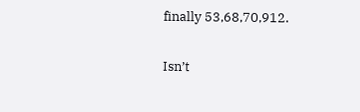finally 53,68,70,912.

Isn’t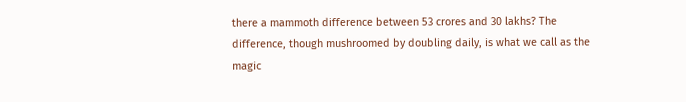there a mammoth difference between 53 crores and 30 lakhs? The difference, though mushroomed by doubling daily, is what we call as the magic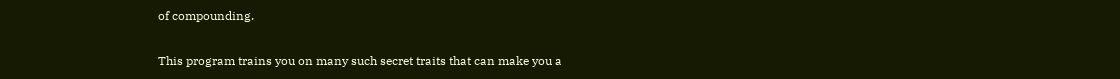of compounding.

This program trains you on many such secret traits that can make you a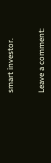smart investor.


Leave a comment: